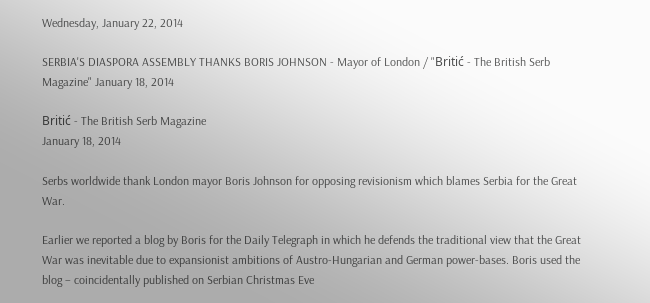Wednesday, January 22, 2014

SERBIA'S DIASPORA ASSEMBLY THANKS BORIS JOHNSON - Mayor of London / "Britić - The British Serb Magazine" January 18, 2014

Britić - The British Serb Magazine
January 18, 2014

Serbs worldwide thank London mayor Boris Johnson for opposing revisionism which blames Serbia for the Great War.

Earlier we reported a blog by Boris for the Daily Telegraph in which he defends the traditional view that the Great War was inevitable due to expansionist ambitions of Austro-Hungarian and German power-bases. Boris used the blog – coincidentally published on Serbian Christmas Eve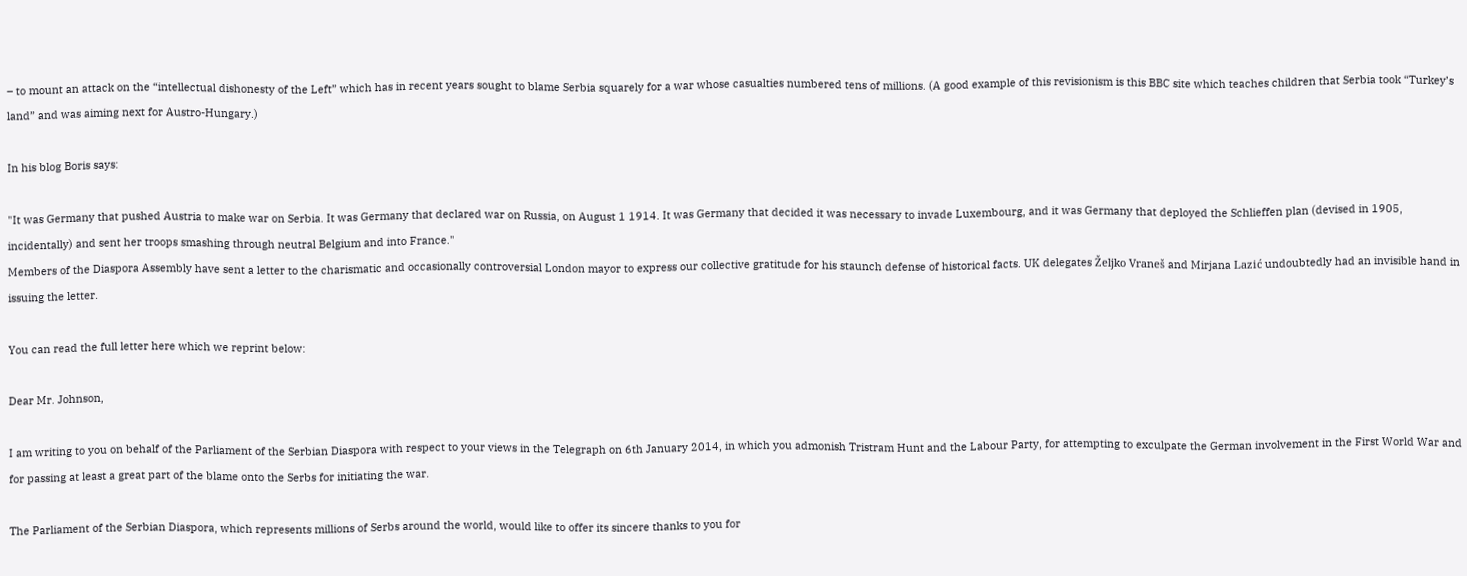– to mount an attack on the “intellectual dishonesty of the Left” which has in recent years sought to blame Serbia squarely for a war whose casualties numbered tens of millions. (A good example of this revisionism is this BBC site which teaches children that Serbia took “Turkey’s land” and was aiming next for Austro-Hungary.)

In his blog Boris says:

"It was Germany that pushed Austria to make war on Serbia. It was Germany that declared war on Russia, on August 1 1914. It was Germany that decided it was necessary to invade Luxembourg, and it was Germany that deployed the Schlieffen plan (devised in 1905, incidentally) and sent her troops smashing through neutral Belgium and into France."
Members of the Diaspora Assembly have sent a letter to the charismatic and occasionally controversial London mayor to express our collective gratitude for his staunch defense of historical facts. UK delegates Željko Vraneš and Mirjana Lazić undoubtedly had an invisible hand in issuing the letter.

You can read the full letter here which we reprint below:

Dear Mr. Johnson,

I am writing to you on behalf of the Parliament of the Serbian Diaspora with respect to your views in the Telegraph on 6th January 2014, in which you admonish Tristram Hunt and the Labour Party, for attempting to exculpate the German involvement in the First World War and for passing at least a great part of the blame onto the Serbs for initiating the war.

The Parliament of the Serbian Diaspora, which represents millions of Serbs around the world, would like to offer its sincere thanks to you for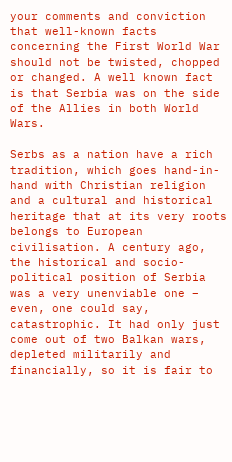your comments and conviction that well-known facts concerning the First World War should not be twisted, chopped or changed. A well known fact is that Serbia was on the side of the Allies in both World Wars.

Serbs as a nation have a rich tradition, which goes hand-in-hand with Christian religion and a cultural and historical heritage that at its very roots belongs to European civilisation. A century ago, the historical and socio-political position of Serbia was a very unenviable one – even, one could say, catastrophic. It had only just come out of two Balkan wars, depleted militarily and financially, so it is fair to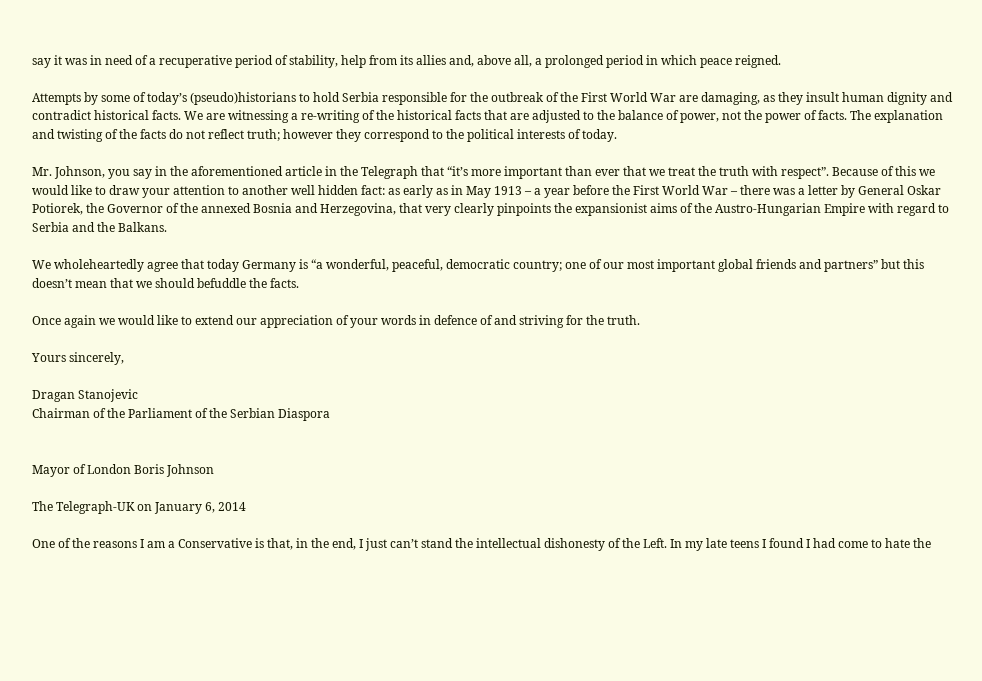say it was in need of a recuperative period of stability, help from its allies and, above all, a prolonged period in which peace reigned.

Attempts by some of today’s (pseudo)historians to hold Serbia responsible for the outbreak of the First World War are damaging, as they insult human dignity and contradict historical facts. We are witnessing a re-writing of the historical facts that are adjusted to the balance of power, not the power of facts. The explanation and twisting of the facts do not reflect truth; however they correspond to the political interests of today.

Mr. Johnson, you say in the aforementioned article in the Telegraph that “it’s more important than ever that we treat the truth with respect”. Because of this we would like to draw your attention to another well hidden fact: as early as in May 1913 – a year before the First World War – there was a letter by General Oskar Potiorek, the Governor of the annexed Bosnia and Herzegovina, that very clearly pinpoints the expansionist aims of the Austro-Hungarian Empire with regard to Serbia and the Balkans.

We wholeheartedly agree that today Germany is “a wonderful, peaceful, democratic country; one of our most important global friends and partners” but this doesn’t mean that we should befuddle the facts.

Once again we would like to extend our appreciation of your words in defence of and striving for the truth.

Yours sincerely,

Dragan Stanojevic
Chairman of the Parliament of the Serbian Diaspora


Mayor of London Boris Johnson

The Telegraph-UK on January 6, 2014

One of the reasons I am a Conservative is that, in the end, I just can’t stand the intellectual dishonesty of the Left. In my late teens I found I had come to hate the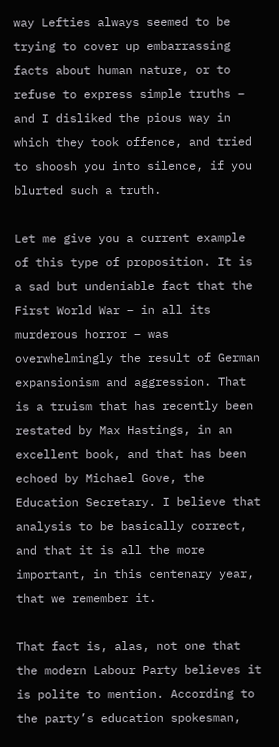way Lefties always seemed to be trying to cover up embarrassing facts about human nature, or to refuse to express simple truths – and I disliked the pious way in which they took offence, and tried to shoosh you into silence, if you blurted such a truth.

Let me give you a current example of this type of proposition. It is a sad but undeniable fact that the First World War – in all its murderous horror – was overwhelmingly the result of German expansionism and aggression. That is a truism that has recently been restated by Max Hastings, in an excellent book, and that has been echoed by Michael Gove, the Education Secretary. I believe that analysis to be basically correct, and that it is all the more important, in this centenary year, that we remember it.

That fact is, alas, not one that the modern Labour Party believes it is polite to mention. According to the party’s education spokesman,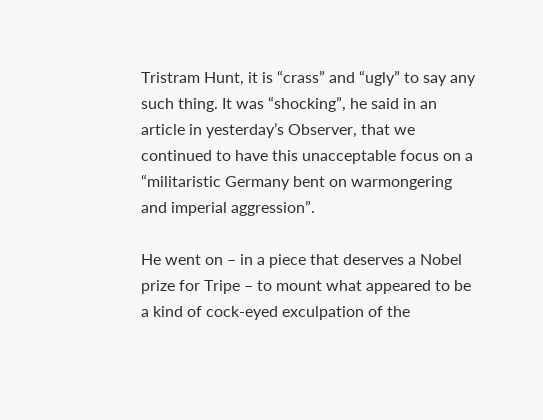Tristram Hunt, it is “crass” and “ugly” to say any such thing. It was “shocking”, he said in an article in yesterday’s Observer, that we continued to have this unacceptable focus on a “militaristic Germany bent on warmongering and imperial aggression”.

He went on – in a piece that deserves a Nobel prize for Tripe – to mount what appeared to be a kind of cock-eyed exculpation of the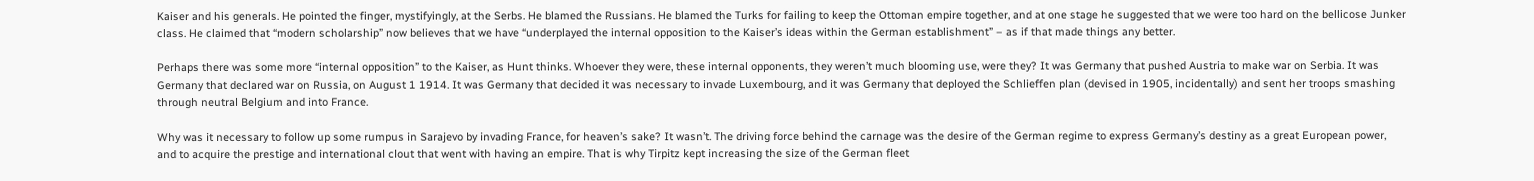Kaiser and his generals. He pointed the finger, mystifyingly, at the Serbs. He blamed the Russians. He blamed the Turks for failing to keep the Ottoman empire together, and at one stage he suggested that we were too hard on the bellicose Junker class. He claimed that “modern scholarship” now believes that we have “underplayed the internal opposition to the Kaiser’s ideas within the German establishment” – as if that made things any better.

Perhaps there was some more “internal opposition” to the Kaiser, as Hunt thinks. Whoever they were, these internal opponents, they weren’t much blooming use, were they? It was Germany that pushed Austria to make war on Serbia. It was Germany that declared war on Russia, on August 1 1914. It was Germany that decided it was necessary to invade Luxembourg, and it was Germany that deployed the Schlieffen plan (devised in 1905, incidentally) and sent her troops smashing through neutral Belgium and into France.

Why was it necessary to follow up some rumpus in Sarajevo by invading France, for heaven’s sake? It wasn’t. The driving force behind the carnage was the desire of the German regime to express Germany’s destiny as a great European power, and to acquire the prestige and international clout that went with having an empire. That is why Tirpitz kept increasing the size of the German fleet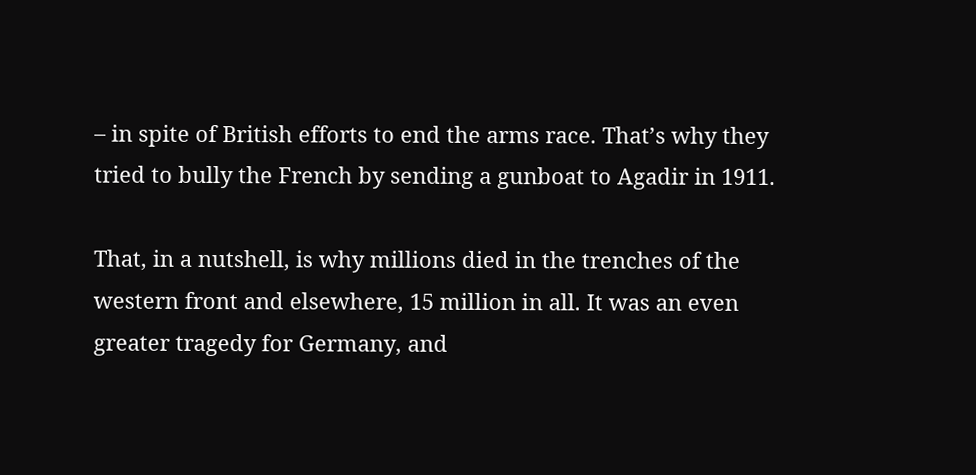– in spite of British efforts to end the arms race. That’s why they tried to bully the French by sending a gunboat to Agadir in 1911.

That, in a nutshell, is why millions died in the trenches of the western front and elsewhere, 15 million in all. It was an even greater tragedy for Germany, and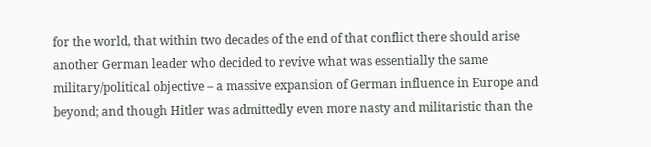for the world, that within two decades of the end of that conflict there should arise another German leader who decided to revive what was essentially the same military/political objective – a massive expansion of German influence in Europe and beyond; and though Hitler was admittedly even more nasty and militaristic than the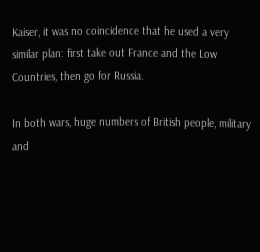Kaiser, it was no coincidence that he used a very similar plan: first take out France and the Low Countries, then go for Russia.

In both wars, huge numbers of British people, military and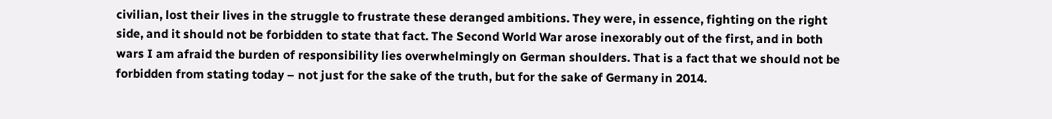civilian, lost their lives in the struggle to frustrate these deranged ambitions. They were, in essence, fighting on the right side, and it should not be forbidden to state that fact. The Second World War arose inexorably out of the first, and in both wars I am afraid the burden of responsibility lies overwhelmingly on German shoulders. That is a fact that we should not be forbidden from stating today – not just for the sake of the truth, but for the sake of Germany in 2014.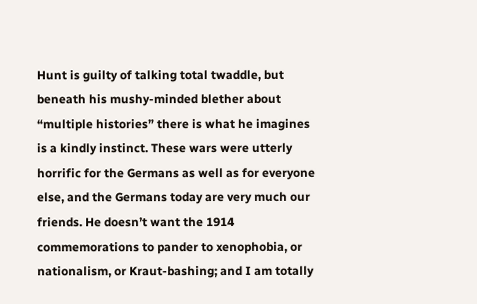Hunt is guilty of talking total twaddle, but beneath his mushy-minded blether about “multiple histories” there is what he imagines is a kindly instinct. These wars were utterly horrific for the Germans as well as for everyone else, and the Germans today are very much our friends. He doesn’t want the 1914 commemorations to pander to xenophobia, or nationalism, or Kraut-bashing; and I am totally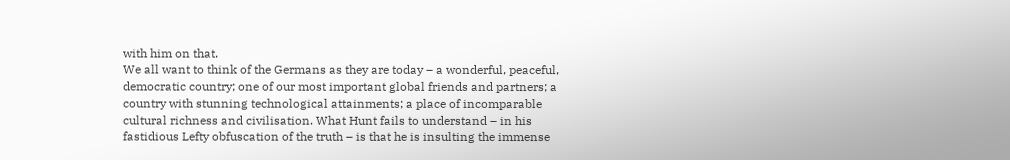with him on that.
We all want to think of the Germans as they are today – a wonderful, peaceful, democratic country; one of our most important global friends and partners; a country with stunning technological attainments; a place of incomparable cultural richness and civilisation. What Hunt fails to understand – in his fastidious Lefty obfuscation of the truth – is that he is insulting the immense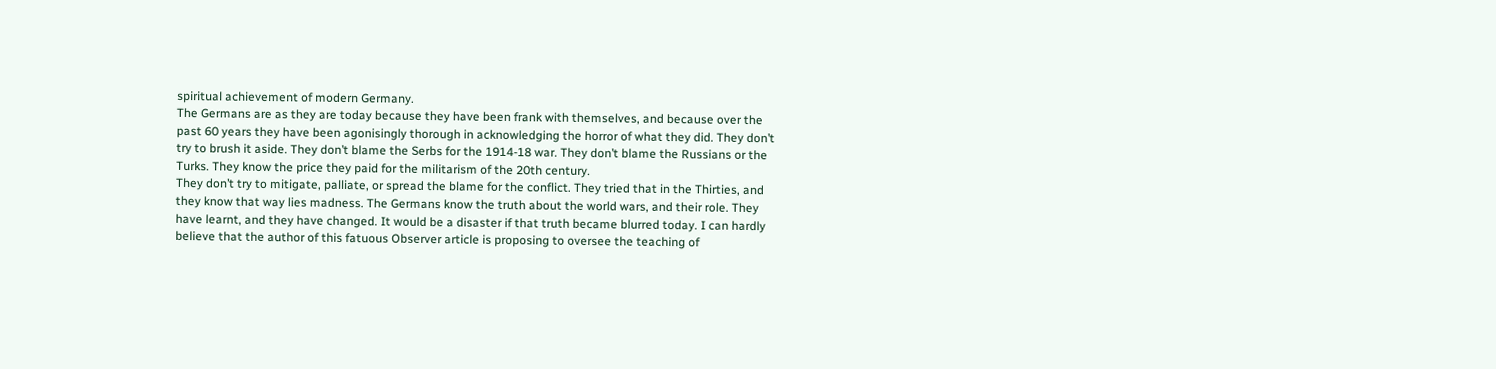spiritual achievement of modern Germany.
The Germans are as they are today because they have been frank with themselves, and because over the past 60 years they have been agonisingly thorough in acknowledging the horror of what they did. They don’t try to brush it aside. They don’t blame the Serbs for the 1914-18 war. They don’t blame the Russians or the Turks. They know the price they paid for the militarism of the 20th century.
They don’t try to mitigate, palliate, or spread the blame for the conflict. They tried that in the Thirties, and they know that way lies madness. The Germans know the truth about the world wars, and their role. They have learnt, and they have changed. It would be a disaster if that truth became blurred today. I can hardly believe that the author of this fatuous Observer article is proposing to oversee the teaching of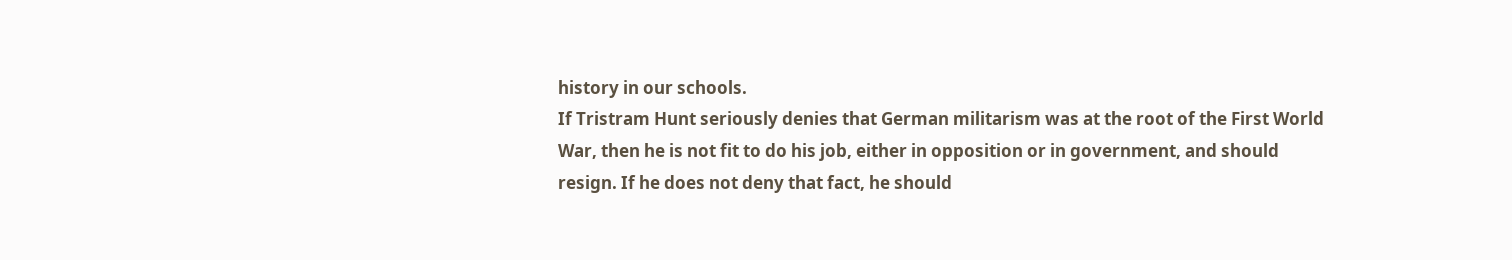history in our schools.
If Tristram Hunt seriously denies that German militarism was at the root of the First World War, then he is not fit to do his job, either in opposition or in government, and should resign. If he does not deny that fact, he should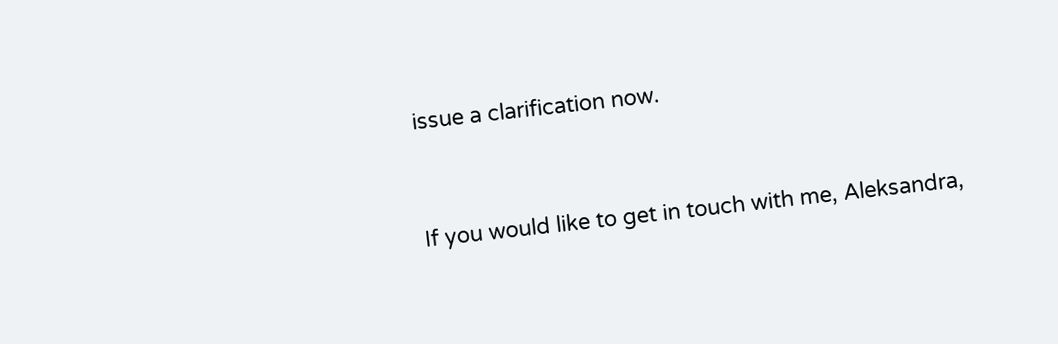issue a clarification now.


If you would like to get in touch with me, Aleksandra,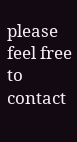please feel free to contact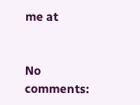me at


No comments: